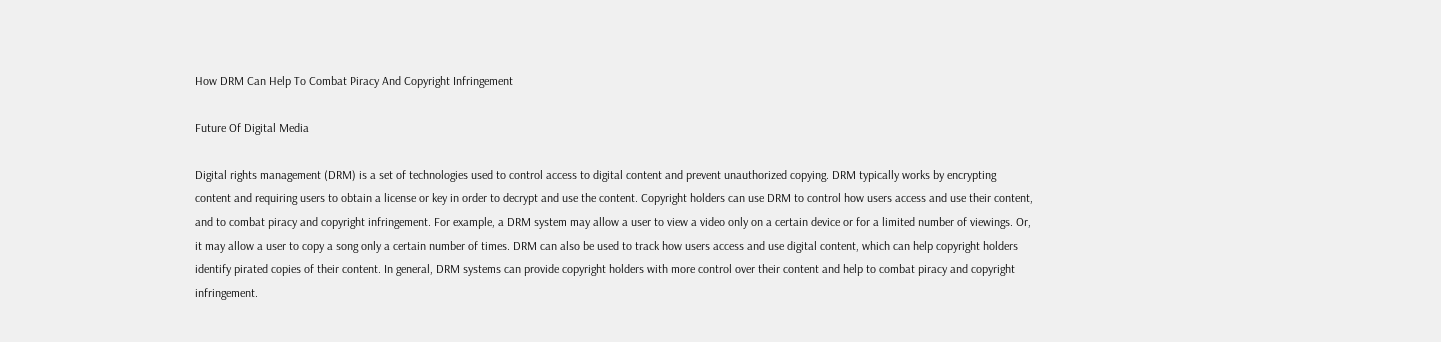How DRM Can Help To Combat Piracy And Copyright Infringement

Future Of Digital Media

Digital rights management (DRM) is a set of technologies used to control access to digital content and prevent unauthorized copying. DRM typically works by encrypting content and requiring users to obtain a license or key in order to decrypt and use the content. Copyright holders can use DRM to control how users access and use their content, and to combat piracy and copyright infringement. For example, a DRM system may allow a user to view a video only on a certain device or for a limited number of viewings. Or, it may allow a user to copy a song only a certain number of times. DRM can also be used to track how users access and use digital content, which can help copyright holders identify pirated copies of their content. In general, DRM systems can provide copyright holders with more control over their content and help to combat piracy and copyright infringement.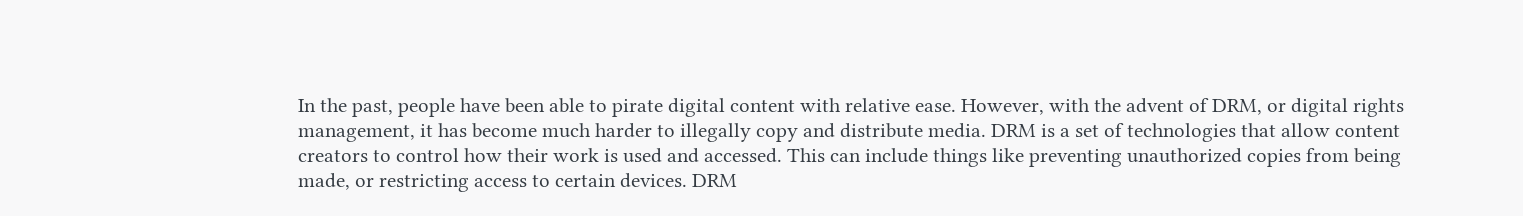In the past, people have been able to pirate digital content with relative ease. However, with the advent of DRM, or digital rights management, it has become much harder to illegally copy and distribute media. DRM is a set of technologies that allow content creators to control how their work is used and accessed. This can include things like preventing unauthorized copies from being made, or restricting access to certain devices. DRM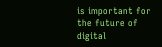is important for the future of digital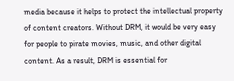media because it helps to protect the intellectual property of content creators. Without DRM, it would be very easy for people to pirate movies, music, and other digital content. As a result, DRM is essential for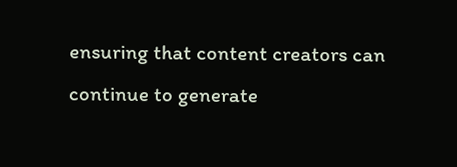ensuring that content creators can continue to generate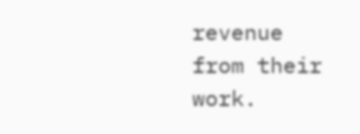revenue from their work.